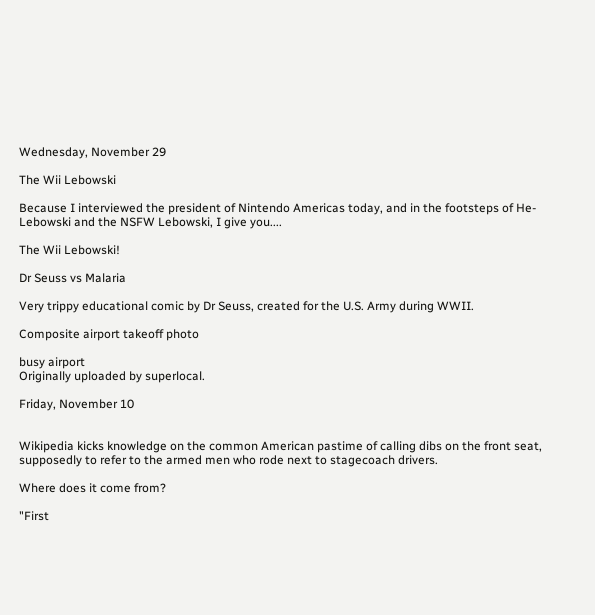Wednesday, November 29

The Wii Lebowski

Because I interviewed the president of Nintendo Americas today, and in the footsteps of He-Lebowski and the NSFW Lebowski, I give you....

The Wii Lebowski!

Dr Seuss vs Malaria

Very trippy educational comic by Dr Seuss, created for the U.S. Army during WWII.

Composite airport takeoff photo

busy airport
Originally uploaded by superlocal.

Friday, November 10


Wikipedia kicks knowledge on the common American pastime of calling dibs on the front seat, supposedly to refer to the armed men who rode next to stagecoach drivers.

Where does it come from?

"First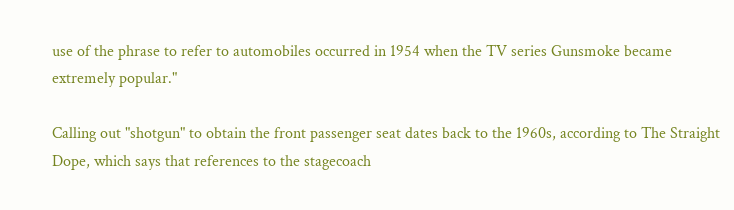use of the phrase to refer to automobiles occurred in 1954 when the TV series Gunsmoke became extremely popular."

Calling out "shotgun" to obtain the front passenger seat dates back to the 1960s, according to The Straight Dope, which says that references to the stagecoach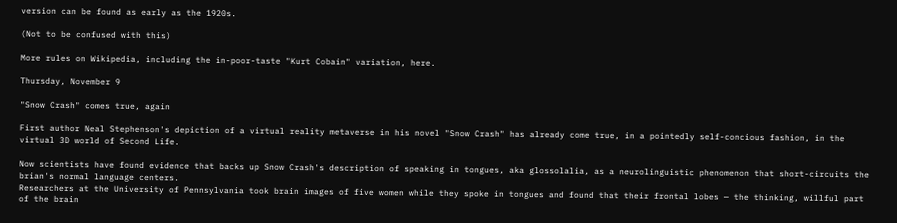version can be found as early as the 1920s.

(Not to be confused with this)

More rules on Wikipedia, including the in-poor-taste "Kurt Cobain" variation, here.

Thursday, November 9

"Snow Crash" comes true, again

First author Neal Stephenson's depiction of a virtual reality metaverse in his novel "Snow Crash" has already come true, in a pointedly self-concious fashion, in the virtual 3D world of Second Life.

Now scientists have found evidence that backs up Snow Crash's description of speaking in tongues, aka glossolalia, as a neurolinguistic phenomenon that short-circuits the brian's normal language centers.
Researchers at the University of Pennsylvania took brain images of five women while they spoke in tongues and found that their frontal lobes — the thinking, willful part of the brain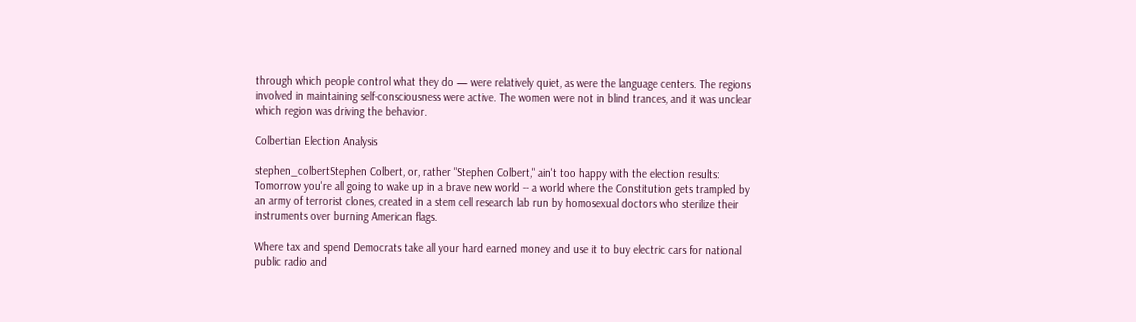through which people control what they do — were relatively quiet, as were the language centers. The regions involved in maintaining self-consciousness were active. The women were not in blind trances, and it was unclear which region was driving the behavior.

Colbertian Election Analysis

stephen_colbertStephen Colbert, or, rather "Stephen Colbert," ain't too happy with the election results:
Tomorrow you're all going to wake up in a brave new world -- a world where the Constitution gets trampled by an army of terrorist clones, created in a stem cell research lab run by homosexual doctors who sterilize their instruments over burning American flags.

Where tax and spend Democrats take all your hard earned money and use it to buy electric cars for national public radio and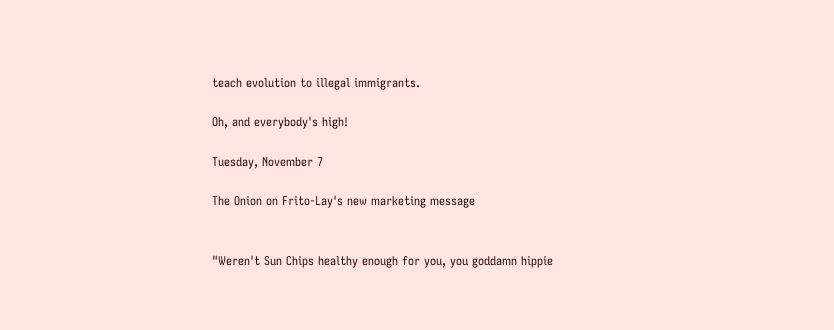teach evolution to illegal immigrants.

Oh, and everybody's high!

Tuesday, November 7

The Onion on Frito-Lay's new marketing message


"Weren't Sun Chips healthy enough for you, you goddamn hippie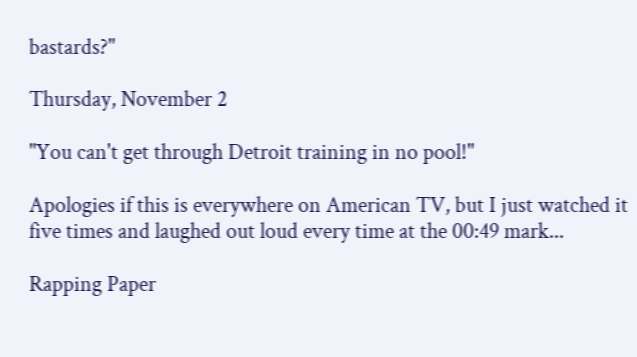bastards?"

Thursday, November 2

"You can't get through Detroit training in no pool!"

Apologies if this is everywhere on American TV, but I just watched it five times and laughed out loud every time at the 00:49 mark...

Rapping Paper